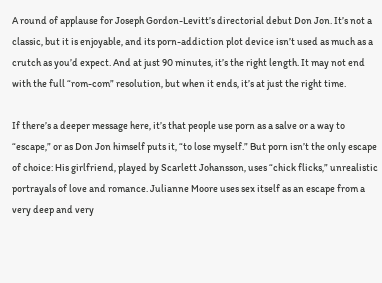A round of applause for Joseph Gordon-Levitt’s directorial debut Don Jon. It’s not a classic, but it is enjoyable, and its porn-addiction plot device isn’t used as much as a crutch as you’d expect. And at just 90 minutes, it’s the right length. It may not end with the full “rom-com” resolution, but when it ends, it’s at just the right time.

If there’s a deeper message here, it’s that people use porn as a salve or a way to “escape,” or as Don Jon himself puts it, “to lose myself.” But porn isn’t the only escape of choice: His girlfriend, played by Scarlett Johansson, uses “chick flicks,” unrealistic portrayals of love and romance. Julianne Moore uses sex itself as an escape from a very deep and very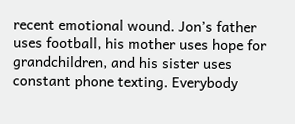recent emotional wound. Jon’s father uses football, his mother uses hope for grandchildren, and his sister uses constant phone texting. Everybody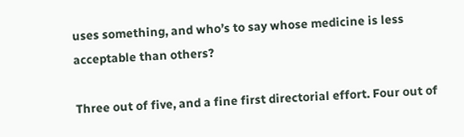uses something, and who’s to say whose medicine is less acceptable than others?

Three out of five, and a fine first directorial effort. Four out of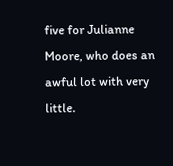five for Julianne Moore, who does an awful lot with very little.